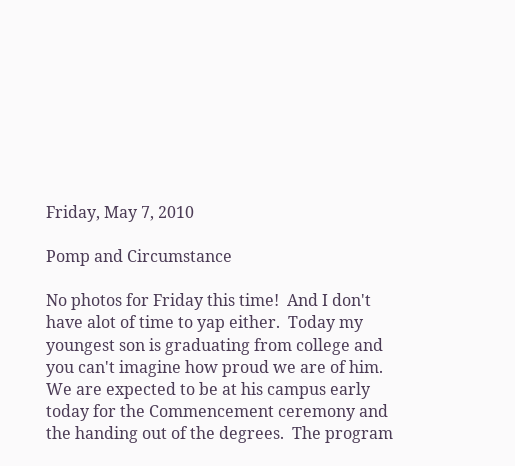Friday, May 7, 2010

Pomp and Circumstance

No photos for Friday this time!  And I don't have alot of time to yap either.  Today my youngest son is graduating from college and you can't imagine how proud we are of him.  We are expected to be at his campus early today for the Commencement ceremony and the handing out of the degrees.  The program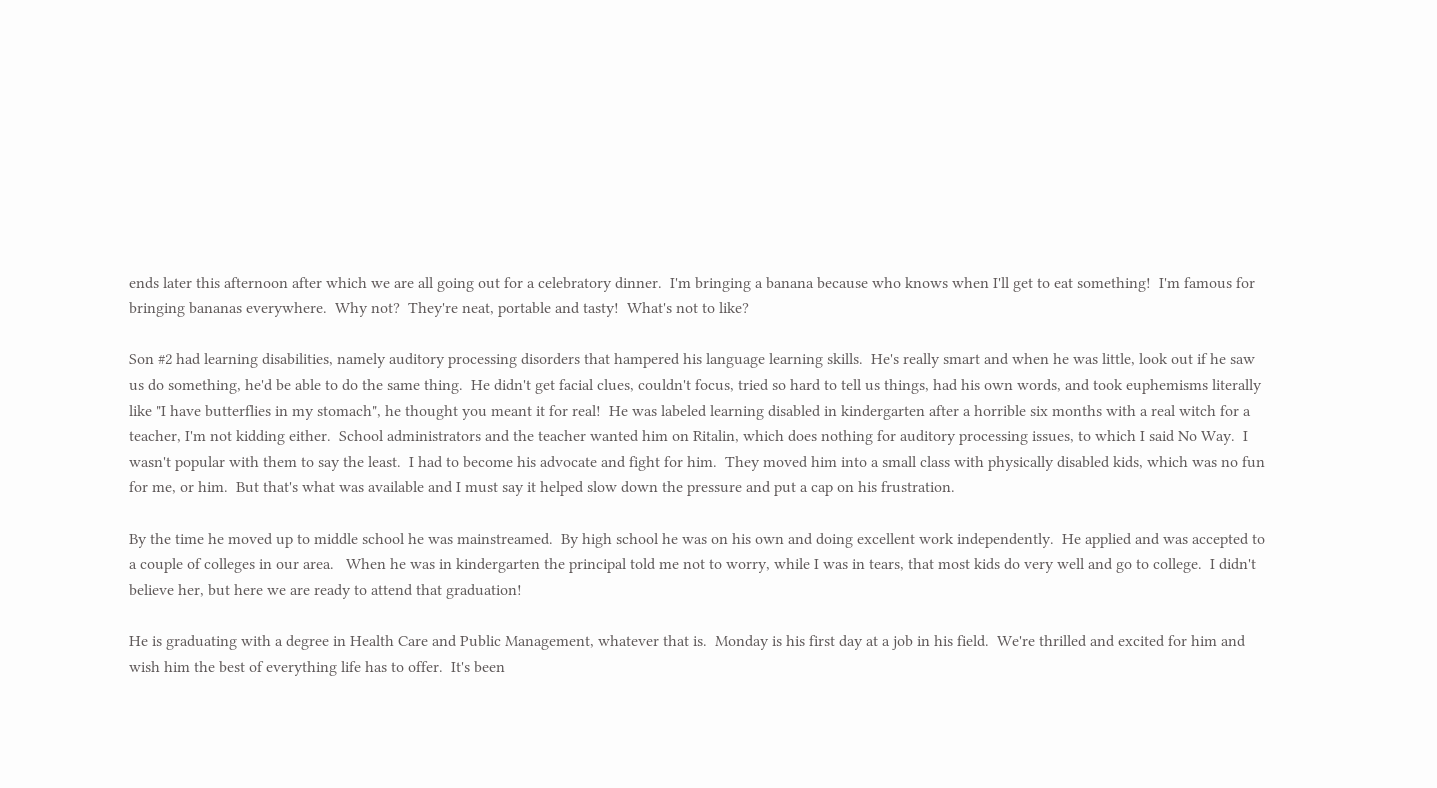ends later this afternoon after which we are all going out for a celebratory dinner.  I'm bringing a banana because who knows when I'll get to eat something!  I'm famous for bringing bananas everywhere.  Why not?  They're neat, portable and tasty!  What's not to like?

Son #2 had learning disabilities, namely auditory processing disorders that hampered his language learning skills.  He's really smart and when he was little, look out if he saw us do something, he'd be able to do the same thing.  He didn't get facial clues, couldn't focus, tried so hard to tell us things, had his own words, and took euphemisms literally like "I have butterflies in my stomach", he thought you meant it for real!  He was labeled learning disabled in kindergarten after a horrible six months with a real witch for a teacher, I'm not kidding either.  School administrators and the teacher wanted him on Ritalin, which does nothing for auditory processing issues, to which I said No Way.  I wasn't popular with them to say the least.  I had to become his advocate and fight for him.  They moved him into a small class with physically disabled kids, which was no fun for me, or him.  But that's what was available and I must say it helped slow down the pressure and put a cap on his frustration.

By the time he moved up to middle school he was mainstreamed.  By high school he was on his own and doing excellent work independently.  He applied and was accepted to a couple of colleges in our area.   When he was in kindergarten the principal told me not to worry, while I was in tears, that most kids do very well and go to college.  I didn't believe her, but here we are ready to attend that graduation!

He is graduating with a degree in Health Care and Public Management, whatever that is.  Monday is his first day at a job in his field.  We're thrilled and excited for him and wish him the best of everything life has to offer.  It's been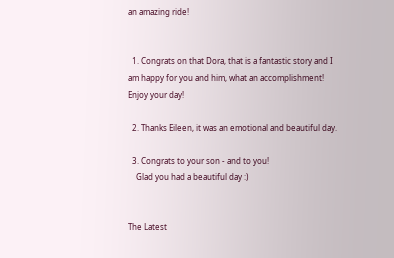an amazing ride!


  1. Congrats on that Dora, that is a fantastic story and I am happy for you and him, what an accomplishment! Enjoy your day!

  2. Thanks Eileen, it was an emotional and beautiful day.

  3. Congrats to your son - and to you!
    Glad you had a beautiful day :)


The Latest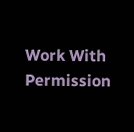Work With Permission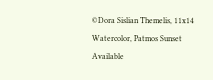©Dora Sislian Themelis, 11x14 Watercolor, Patmos Sunset Available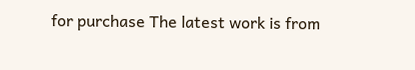for purchase The latest work is from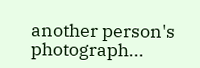another person's photograph...